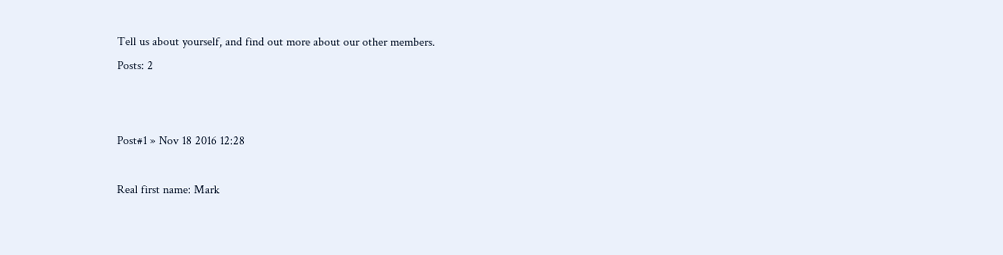Tell us about yourself, and find out more about our other members.
Posts: 2


Post#1 » Nov 18 2016 12:28

Real first name: Mark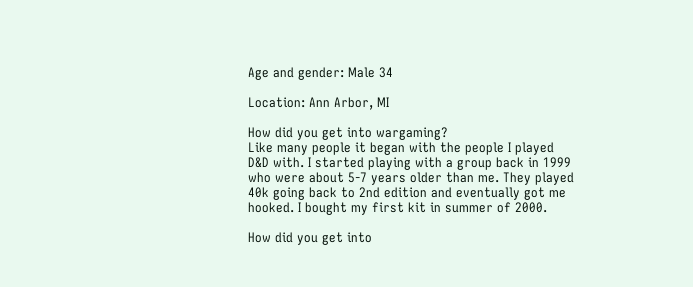Age and gender: Male 34

Location: Ann Arbor, MI

How did you get into wargaming?
Like many people it began with the people I played D&D with. I started playing with a group back in 1999 who were about 5-7 years older than me. They played 40k going back to 2nd edition and eventually got me hooked. I bought my first kit in summer of 2000.

How did you get into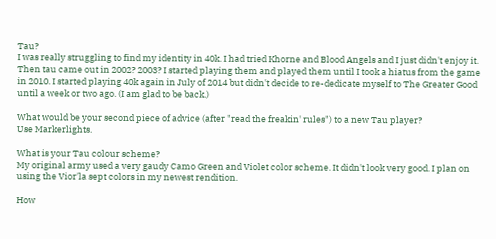Tau?
I was really struggling to find my identity in 40k. I had tried Khorne and Blood Angels and I just didn't enjoy it. Then tau came out in 2002? 2003? I started playing them and played them until I took a hiatus from the game in 2010. I started playing 40k again in July of 2014 but didn't decide to re-dedicate myself to The Greater Good until a week or two ago. (I am glad to be back.)

What would be your second piece of advice (after "read the freakin' rules") to a new Tau player?
Use Markerlights.

What is your Tau colour scheme?
My original army used a very gaudy Camo Green and Violet color scheme. It didn't look very good. I plan on using the Vior'la sept colors in my newest rendition.

How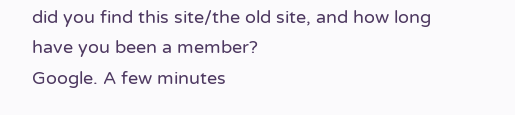did you find this site/the old site, and how long have you been a member?
Google. A few minutes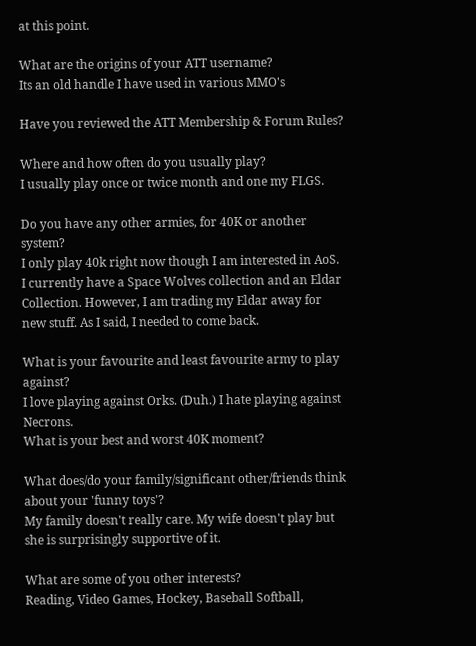at this point.

What are the origins of your ATT username?
Its an old handle I have used in various MMO's

Have you reviewed the ATT Membership & Forum Rules?

Where and how often do you usually play?
I usually play once or twice month and one my FLGS.

Do you have any other armies, for 40K or another system?
I only play 40k right now though I am interested in AoS. I currently have a Space Wolves collection and an Eldar Collection. However, I am trading my Eldar away for new stuff. As I said, I needed to come back.

What is your favourite and least favourite army to play against?
I love playing against Orks. (Duh.) I hate playing against Necrons.
What is your best and worst 40K moment?

What does/do your family/significant other/friends think about your 'funny toys'?
My family doesn't really care. My wife doesn't play but she is surprisingly supportive of it.

What are some of you other interests?
Reading, Video Games, Hockey, Baseball Softball,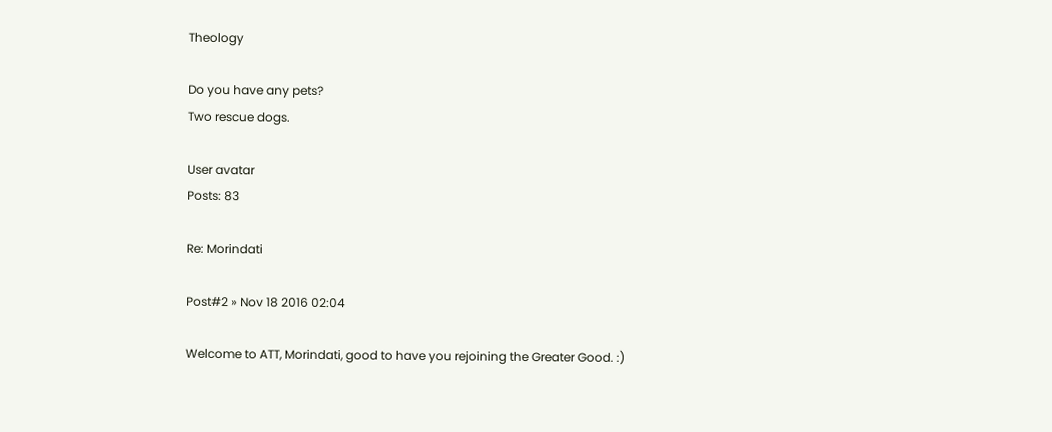Theology

Do you have any pets?
Two rescue dogs.

User avatar
Posts: 83

Re: Morindati

Post#2 » Nov 18 2016 02:04

Welcome to ATT, Morindati, good to have you rejoining the Greater Good. :)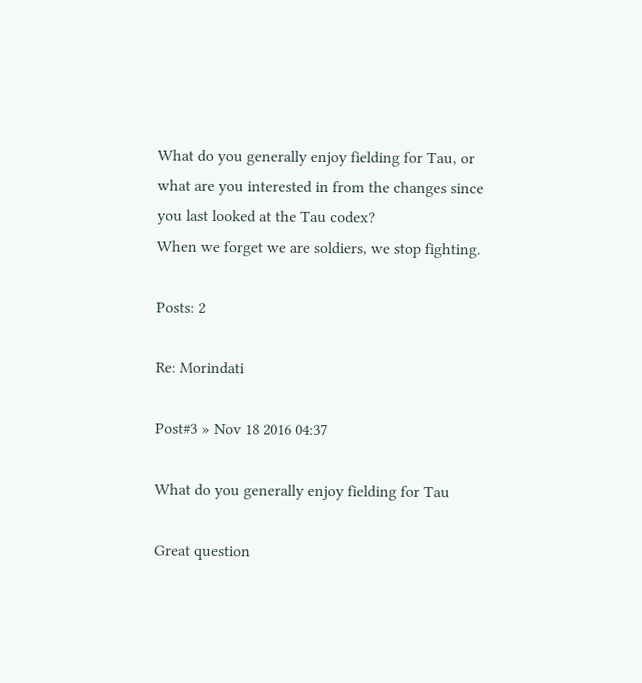What do you generally enjoy fielding for Tau, or what are you interested in from the changes since you last looked at the Tau codex?
When we forget we are soldiers, we stop fighting.

Posts: 2

Re: Morindati

Post#3 » Nov 18 2016 04:37

What do you generally enjoy fielding for Tau

Great question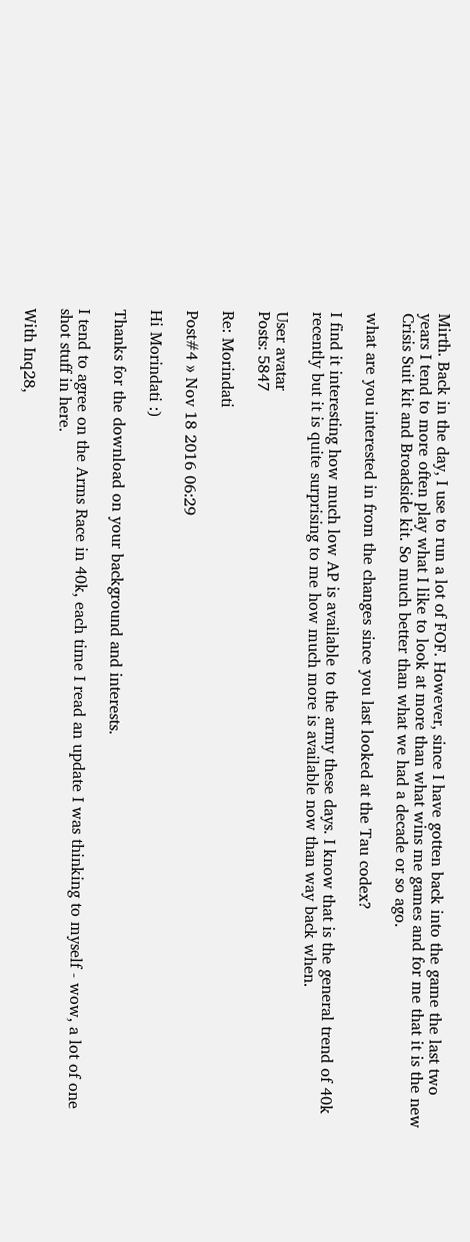Mirth. Back in the day, I use to run a lot of FOF. However, since I have gotten back into the game the last two years I tend to more often play what I like to look at more than what wins me games and for me that it is the new Crisis Suit kit and Broadside kit. So much better than what we had a decade or so ago.

what are you interested in from the changes since you last looked at the Tau codex?

I find it interesting how much low AP is available to the army these days. I know that is the general trend of 40k recently but it is quite surprising to me how much more is available now than way back when.

User avatar
Posts: 5847

Re: Morindati

Post#4 » Nov 18 2016 06:29

Hi Morindati :)

Thanks for the download on your background and interests.

I tend to agree on the Arms Race in 40k, each time I read an update I was thinking to myself - wow, a lot of one shot stuff in here.

With Inq28,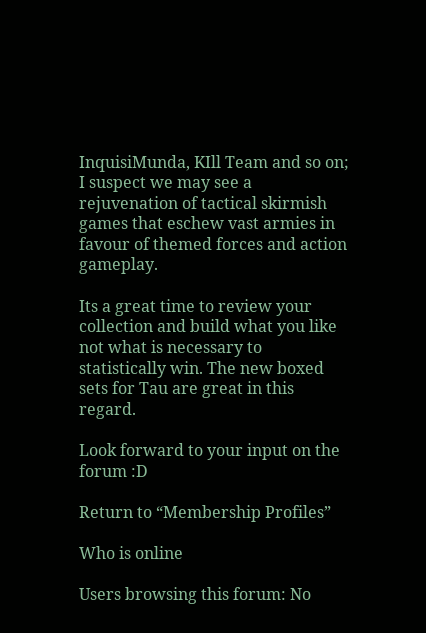InquisiMunda, KIll Team and so on; I suspect we may see a rejuvenation of tactical skirmish games that eschew vast armies in favour of themed forces and action gameplay.

Its a great time to review your collection and build what you like not what is necessary to statistically win. The new boxed sets for Tau are great in this regard.

Look forward to your input on the forum :D

Return to “Membership Profiles”

Who is online

Users browsing this forum: No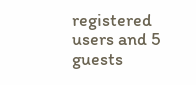registered users and 5 guests